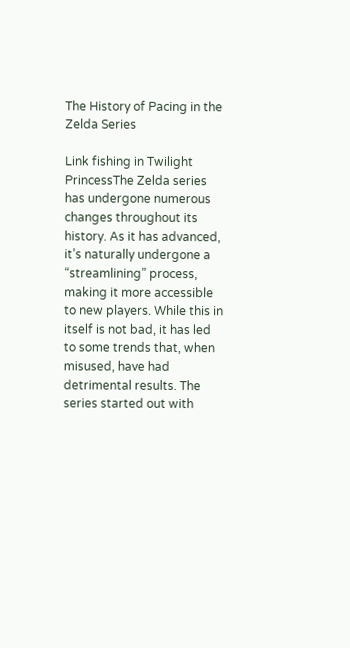The History of Pacing in the Zelda Series

Link fishing in Twilight PrincessThe Zelda series has undergone numerous changes throughout its history. As it has advanced, it’s naturally undergone a “streamlining” process, making it more accessible to new players. While this in itself is not bad, it has led to some trends that, when misused, have had detrimental results. The series started out with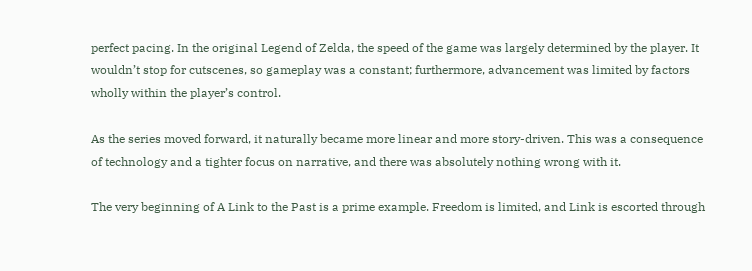perfect pacing. In the original Legend of Zelda, the speed of the game was largely determined by the player. It wouldn’t stop for cutscenes, so gameplay was a constant; furthermore, advancement was limited by factors wholly within the player’s control.

As the series moved forward, it naturally became more linear and more story-driven. This was a consequence of technology and a tighter focus on narrative, and there was absolutely nothing wrong with it.

The very beginning of A Link to the Past is a prime example. Freedom is limited, and Link is escorted through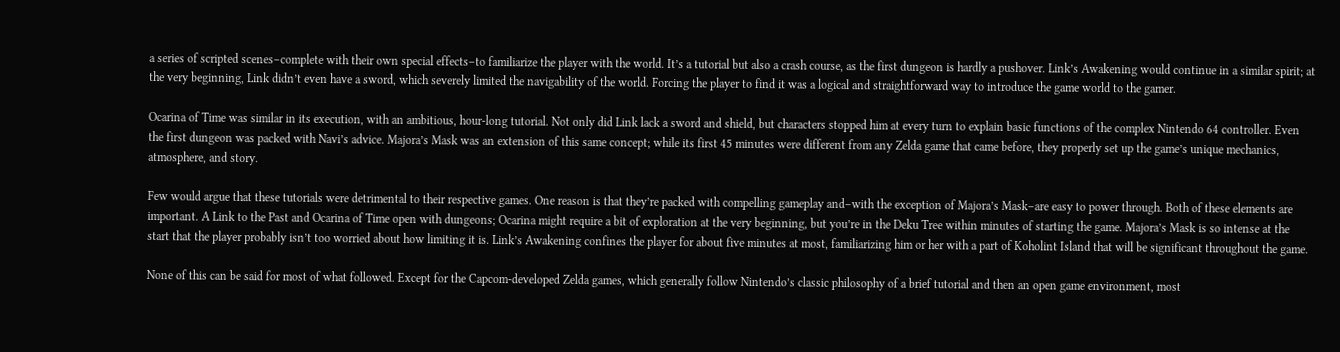a series of scripted scenes–complete with their own special effects–to familiarize the player with the world. It’s a tutorial but also a crash course, as the first dungeon is hardly a pushover. Link’s Awakening would continue in a similar spirit; at the very beginning, Link didn’t even have a sword, which severely limited the navigability of the world. Forcing the player to find it was a logical and straightforward way to introduce the game world to the gamer.

Ocarina of Time was similar in its execution, with an ambitious, hour-long tutorial. Not only did Link lack a sword and shield, but characters stopped him at every turn to explain basic functions of the complex Nintendo 64 controller. Even the first dungeon was packed with Navi’s advice. Majora’s Mask was an extension of this same concept; while its first 45 minutes were different from any Zelda game that came before, they properly set up the game’s unique mechanics, atmosphere, and story.

Few would argue that these tutorials were detrimental to their respective games. One reason is that they’re packed with compelling gameplay and–with the exception of Majora’s Mask–are easy to power through. Both of these elements are important. A Link to the Past and Ocarina of Time open with dungeons; Ocarina might require a bit of exploration at the very beginning, but you’re in the Deku Tree within minutes of starting the game. Majora’s Mask is so intense at the start that the player probably isn’t too worried about how limiting it is. Link’s Awakening confines the player for about five minutes at most, familiarizing him or her with a part of Koholint Island that will be significant throughout the game.

None of this can be said for most of what followed. Except for the Capcom-developed Zelda games, which generally follow Nintendo’s classic philosophy of a brief tutorial and then an open game environment, most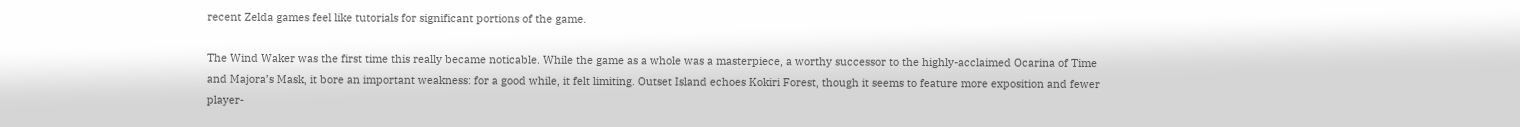recent Zelda games feel like tutorials for significant portions of the game.

The Wind Waker was the first time this really became noticable. While the game as a whole was a masterpiece, a worthy successor to the highly-acclaimed Ocarina of Time and Majora’s Mask, it bore an important weakness: for a good while, it felt limiting. Outset Island echoes Kokiri Forest, though it seems to feature more exposition and fewer player-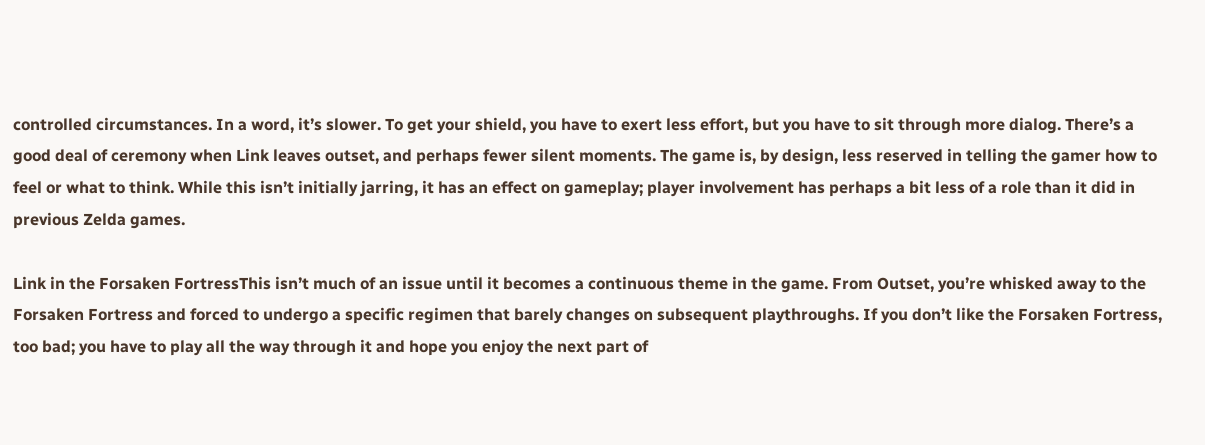controlled circumstances. In a word, it’s slower. To get your shield, you have to exert less effort, but you have to sit through more dialog. There’s a good deal of ceremony when Link leaves outset, and perhaps fewer silent moments. The game is, by design, less reserved in telling the gamer how to feel or what to think. While this isn’t initially jarring, it has an effect on gameplay; player involvement has perhaps a bit less of a role than it did in previous Zelda games.

Link in the Forsaken FortressThis isn’t much of an issue until it becomes a continuous theme in the game. From Outset, you’re whisked away to the Forsaken Fortress and forced to undergo a specific regimen that barely changes on subsequent playthroughs. If you don’t like the Forsaken Fortress, too bad; you have to play all the way through it and hope you enjoy the next part of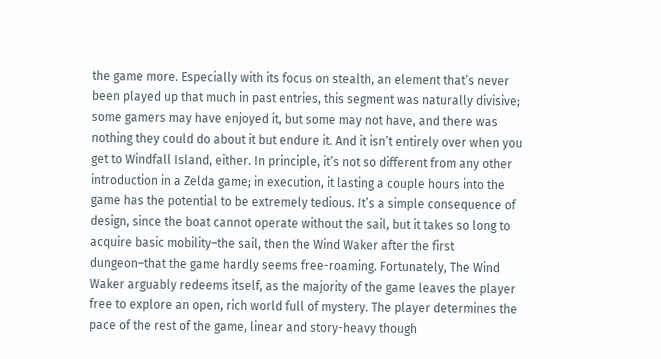the game more. Especially with its focus on stealth, an element that’s never been played up that much in past entries, this segment was naturally divisive; some gamers may have enjoyed it, but some may not have, and there was nothing they could do about it but endure it. And it isn’t entirely over when you get to Windfall Island, either. In principle, it’s not so different from any other introduction in a Zelda game; in execution, it lasting a couple hours into the game has the potential to be extremely tedious. It’s a simple consequence of design, since the boat cannot operate without the sail, but it takes so long to acquire basic mobility–the sail, then the Wind Waker after the first dungeon–that the game hardly seems free-roaming. Fortunately, The Wind Waker arguably redeems itself, as the majority of the game leaves the player free to explore an open, rich world full of mystery. The player determines the pace of the rest of the game, linear and story-heavy though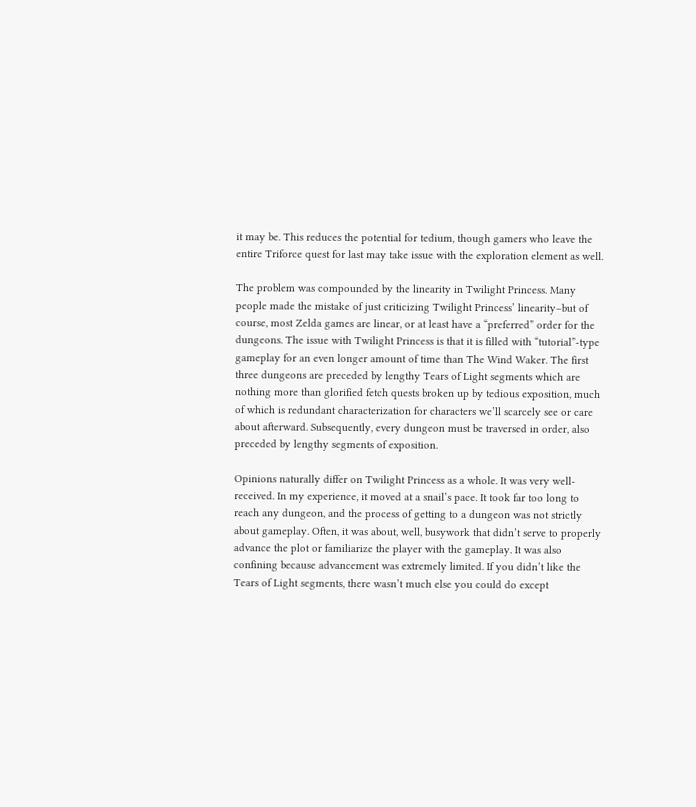it may be. This reduces the potential for tedium, though gamers who leave the entire Triforce quest for last may take issue with the exploration element as well.

The problem was compounded by the linearity in Twilight Princess. Many people made the mistake of just criticizing Twilight Princess’ linearity–but of course, most Zelda games are linear, or at least have a “preferred” order for the dungeons. The issue with Twilight Princess is that it is filled with “tutorial”-type gameplay for an even longer amount of time than The Wind Waker. The first three dungeons are preceded by lengthy Tears of Light segments which are nothing more than glorified fetch quests broken up by tedious exposition, much of which is redundant characterization for characters we’ll scarcely see or care about afterward. Subsequently, every dungeon must be traversed in order, also preceded by lengthy segments of exposition.

Opinions naturally differ on Twilight Princess as a whole. It was very well-received. In my experience, it moved at a snail’s pace. It took far too long to reach any dungeon, and the process of getting to a dungeon was not strictly about gameplay. Often, it was about, well, busywork that didn’t serve to properly advance the plot or familiarize the player with the gameplay. It was also confining because advancement was extremely limited. If you didn’t like the Tears of Light segments, there wasn’t much else you could do except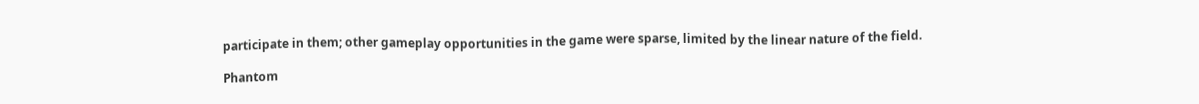participate in them; other gameplay opportunities in the game were sparse, limited by the linear nature of the field.

Phantom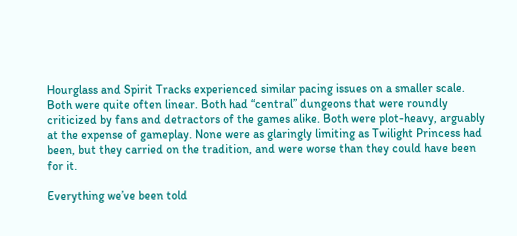Hourglass and Spirit Tracks experienced similar pacing issues on a smaller scale. Both were quite often linear. Both had “central” dungeons that were roundly criticized by fans and detractors of the games alike. Both were plot-heavy, arguably at the expense of gameplay. None were as glaringly limiting as Twilight Princess had been, but they carried on the tradition, and were worse than they could have been for it.

Everything we’ve been told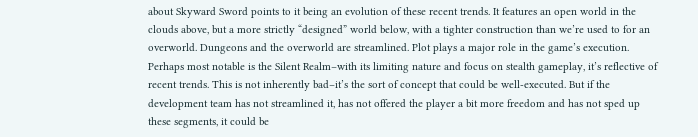about Skyward Sword points to it being an evolution of these recent trends. It features an open world in the clouds above, but a more strictly “designed” world below, with a tighter construction than we’re used to for an overworld. Dungeons and the overworld are streamlined. Plot plays a major role in the game’s execution. Perhaps most notable is the Silent Realm–with its limiting nature and focus on stealth gameplay, it’s reflective of recent trends. This is not inherently bad–it’s the sort of concept that could be well-executed. But if the development team has not streamlined it, has not offered the player a bit more freedom and has not sped up these segments, it could be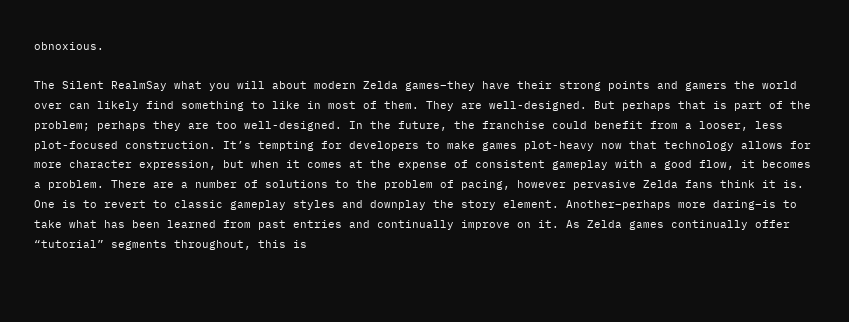obnoxious.

The Silent RealmSay what you will about modern Zelda games–they have their strong points and gamers the world over can likely find something to like in most of them. They are well-designed. But perhaps that is part of the problem; perhaps they are too well-designed. In the future, the franchise could benefit from a looser, less plot-focused construction. It’s tempting for developers to make games plot-heavy now that technology allows for more character expression, but when it comes at the expense of consistent gameplay with a good flow, it becomes a problem. There are a number of solutions to the problem of pacing, however pervasive Zelda fans think it is. One is to revert to classic gameplay styles and downplay the story element. Another–perhaps more daring–is to take what has been learned from past entries and continually improve on it. As Zelda games continually offer “tutorial” segments throughout, this is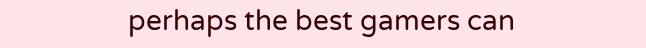perhaps the best gamers can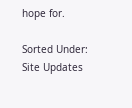hope for.

Sorted Under: Site Updates